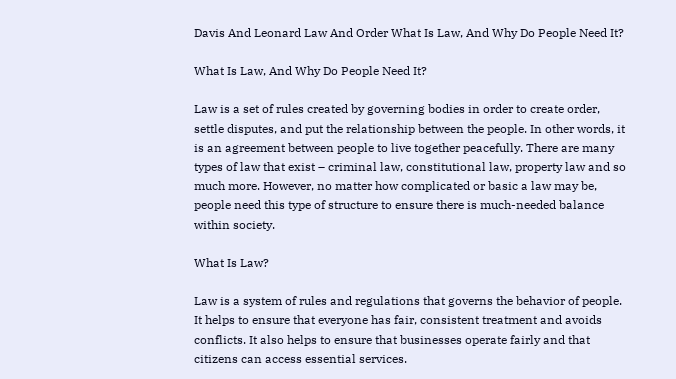Davis And Leonard Law And Order What Is Law, And Why Do People Need It?

What Is Law, And Why Do People Need It?

Law is a set of rules created by governing bodies in order to create order, settle disputes, and put the relationship between the people. In other words, it is an agreement between people to live together peacefully. There are many types of law that exist – criminal law, constitutional law, property law and so much more. However, no matter how complicated or basic a law may be, people need this type of structure to ensure there is much-needed balance within society.

What Is Law?

Law is a system of rules and regulations that governs the behavior of people. It helps to ensure that everyone has fair, consistent treatment and avoids conflicts. It also helps to ensure that businesses operate fairly and that citizens can access essential services.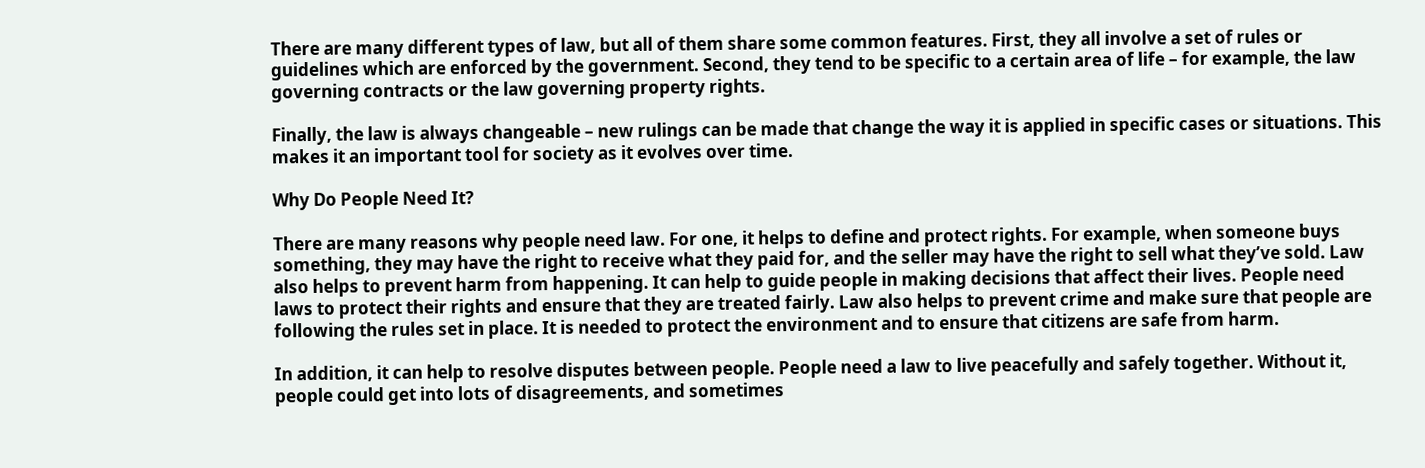There are many different types of law, but all of them share some common features. First, they all involve a set of rules or guidelines which are enforced by the government. Second, they tend to be specific to a certain area of life – for example, the law governing contracts or the law governing property rights.

Finally, the law is always changeable – new rulings can be made that change the way it is applied in specific cases or situations. This makes it an important tool for society as it evolves over time.

Why Do People Need It?

There are many reasons why people need law. For one, it helps to define and protect rights. For example, when someone buys something, they may have the right to receive what they paid for, and the seller may have the right to sell what they’ve sold. Law also helps to prevent harm from happening. It can help to guide people in making decisions that affect their lives. People need laws to protect their rights and ensure that they are treated fairly. Law also helps to prevent crime and make sure that people are following the rules set in place. It is needed to protect the environment and to ensure that citizens are safe from harm.

In addition, it can help to resolve disputes between people. People need a law to live peacefully and safely together. Without it, people could get into lots of disagreements, and sometimes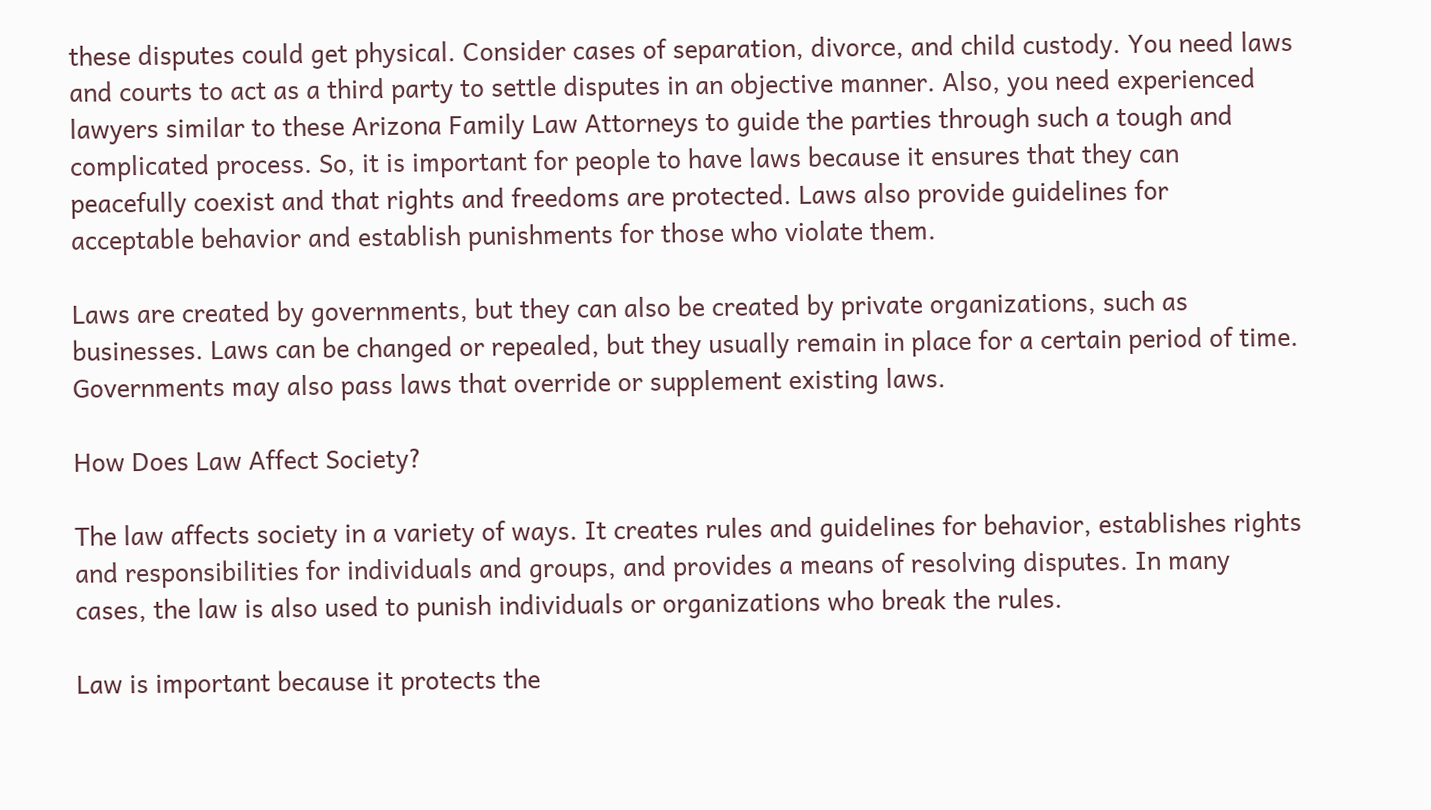these disputes could get physical. Consider cases of separation, divorce, and child custody. You need laws and courts to act as a third party to settle disputes in an objective manner. Also, you need experienced lawyers similar to these Arizona Family Law Attorneys to guide the parties through such a tough and complicated process. So, it is important for people to have laws because it ensures that they can peacefully coexist and that rights and freedoms are protected. Laws also provide guidelines for acceptable behavior and establish punishments for those who violate them.

Laws are created by governments, but they can also be created by private organizations, such as businesses. Laws can be changed or repealed, but they usually remain in place for a certain period of time. Governments may also pass laws that override or supplement existing laws.

How Does Law Affect Society?

The law affects society in a variety of ways. It creates rules and guidelines for behavior, establishes rights and responsibilities for individuals and groups, and provides a means of resolving disputes. In many cases, the law is also used to punish individuals or organizations who break the rules.

Law is important because it protects the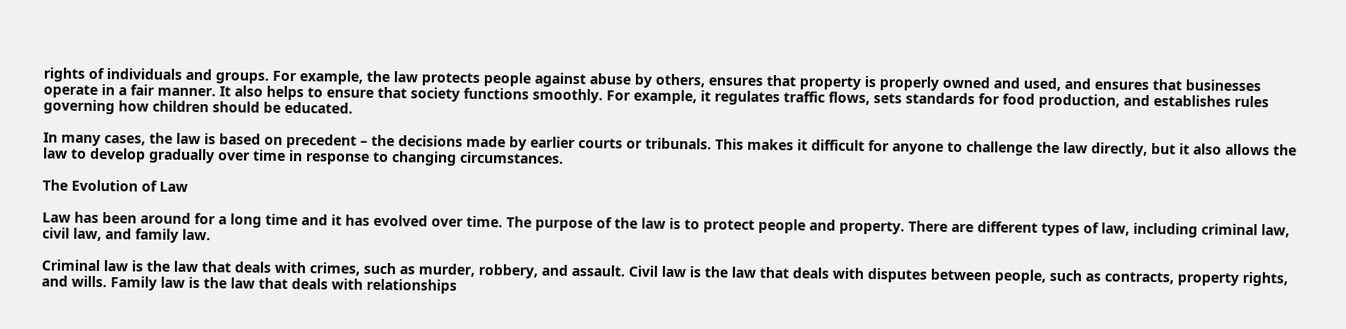rights of individuals and groups. For example, the law protects people against abuse by others, ensures that property is properly owned and used, and ensures that businesses operate in a fair manner. It also helps to ensure that society functions smoothly. For example, it regulates traffic flows, sets standards for food production, and establishes rules governing how children should be educated.

In many cases, the law is based on precedent – the decisions made by earlier courts or tribunals. This makes it difficult for anyone to challenge the law directly, but it also allows the law to develop gradually over time in response to changing circumstances.

The Evolution of Law

Law has been around for a long time and it has evolved over time. The purpose of the law is to protect people and property. There are different types of law, including criminal law, civil law, and family law.

Criminal law is the law that deals with crimes, such as murder, robbery, and assault. Civil law is the law that deals with disputes between people, such as contracts, property rights, and wills. Family law is the law that deals with relationships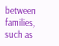between families, such as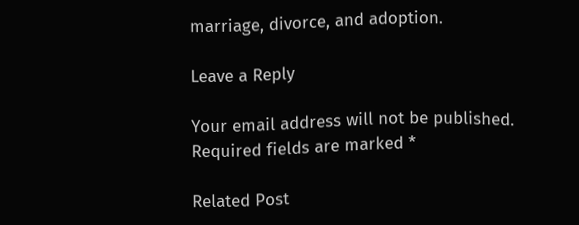marriage, divorce, and adoption.

Leave a Reply

Your email address will not be published. Required fields are marked *

Related Post